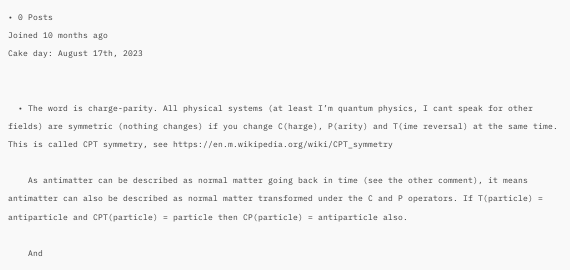• 0 Posts
Joined 10 months ago
Cake day: August 17th, 2023


  • The word is charge-parity. All physical systems (at least I’m quantum physics, I cant speak for other fields) are symmetric (nothing changes) if you change C(harge), P(arity) and T(ime reversal) at the same time. This is called CPT symmetry, see https://en.m.wikipedia.org/wiki/CPT_symmetry

    As antimatter can be described as normal matter going back in time (see the other comment), it means antimatter can also be described as normal matter transformed under the C and P operators. If T(particle) = antiparticle and CPT(particle) = particle then CP(particle) = antiparticle also.

    And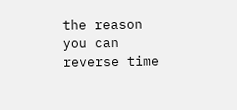the reason you can reverse time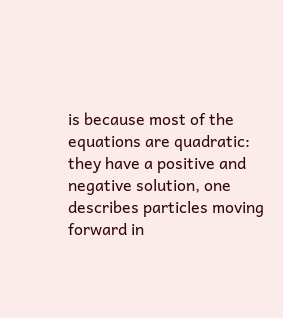is because most of the equations are quadratic: they have a positive and negative solution, one describes particles moving forward in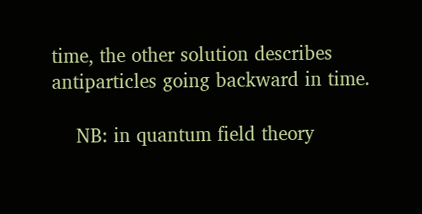time, the other solution describes antiparticles going backward in time.

    NB: in quantum field theory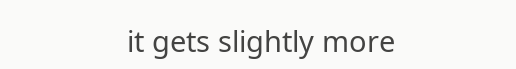it gets slightly more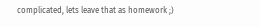complicated, lets leave that as homework ;)